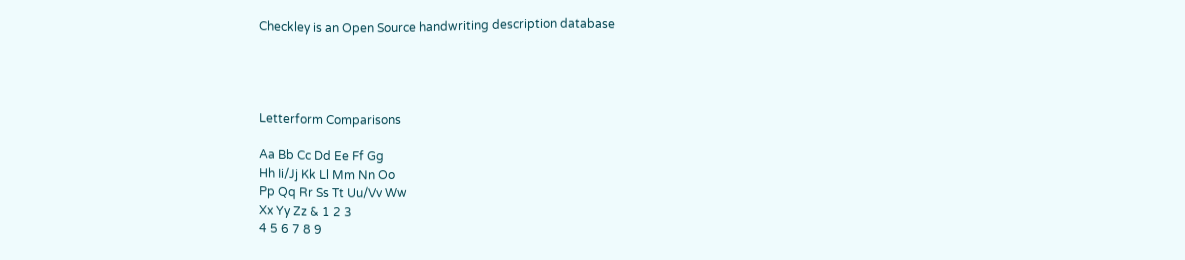Checkley is an Open Source handwriting description database




Letterform Comparisons

Aa Bb Cc Dd Ee Ff Gg
Hh Ii/Jj Kk Ll Mm Nn Oo
Pp Qq Rr Ss Tt Uu/Vv Ww
Xx Yy Zz & 1 2 3
4 5 6 7 8 9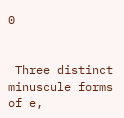0


 Three distinct minuscule forms of e,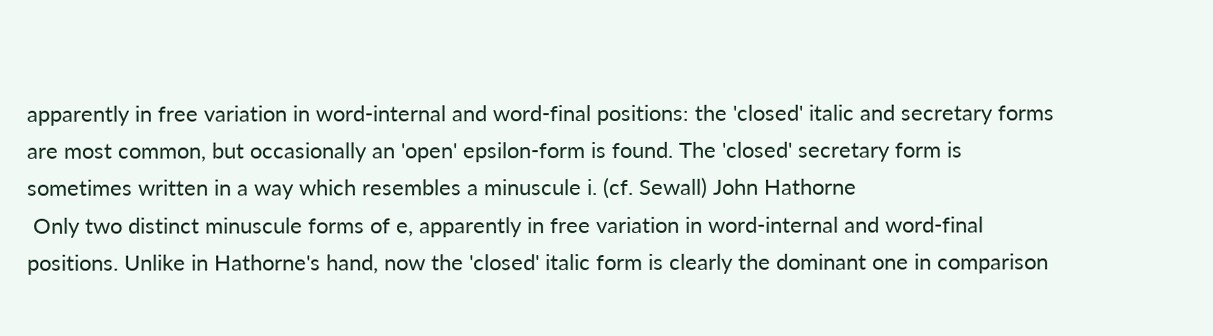apparently in free variation in word-internal and word-final positions: the 'closed' italic and secretary forms are most common, but occasionally an 'open' epsilon-form is found. The 'closed' secretary form is sometimes written in a way which resembles a minuscule i. (cf. Sewall) John Hathorne
 Only two distinct minuscule forms of e, apparently in free variation in word-internal and word-final positions. Unlike in Hathorne's hand, now the 'closed' italic form is clearly the dominant one in comparison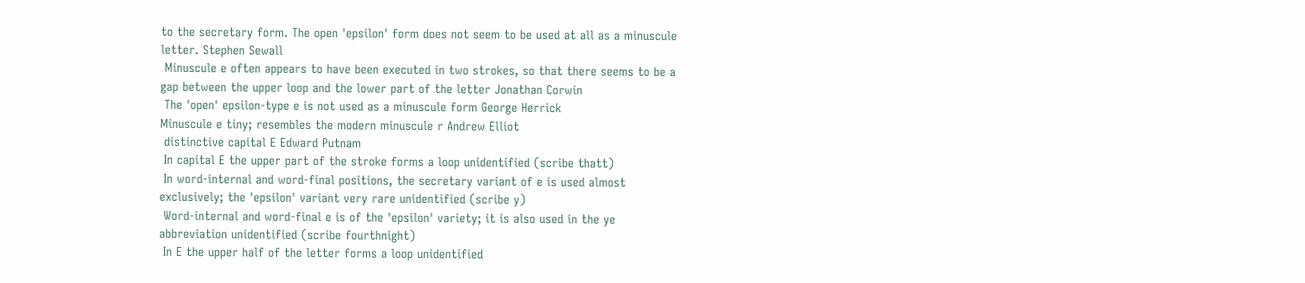to the secretary form. The open 'epsilon' form does not seem to be used at all as a minuscule letter. Stephen Sewall
 Minuscule e often appears to have been executed in two strokes, so that there seems to be a gap between the upper loop and the lower part of the letter Jonathan Corwin
 The 'open' epsilon-type e is not used as a minuscule form George Herrick
Minuscule e tiny; resembles the modern minuscule r Andrew Elliot
 distinctive capital E Edward Putnam
 In capital E the upper part of the stroke forms a loop unidentified (scribe thatt)
 In word-internal and word-final positions, the secretary variant of e is used almost exclusively; the 'epsilon' variant very rare unidentified (scribe y)
 Word-internal and word-final e is of the 'epsilon' variety; it is also used in the ye abbreviation unidentified (scribe fourthnight)
 In E the upper half of the letter forms a loop unidentified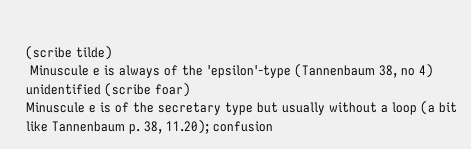(scribe tilde)
 Minuscule e is always of the 'epsilon'-type (Tannenbaum 38, no 4) unidentified (scribe foar)
Minuscule e is of the secretary type but usually without a loop (a bit like Tannenbaum p. 38, 11.20); confusion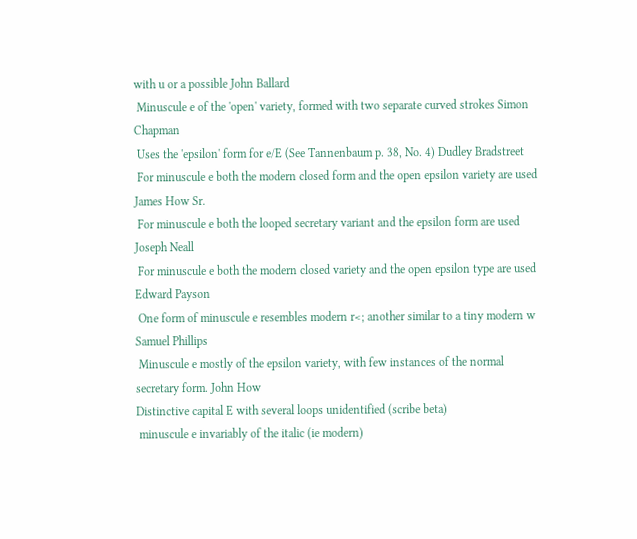with u or a possible John Ballard
 Minuscule e of the 'open' variety, formed with two separate curved strokes Simon Chapman
 Uses the 'epsilon' form for e/E (See Tannenbaum p. 38, No. 4) Dudley Bradstreet
 For minuscule e both the modern closed form and the open epsilon variety are used James How Sr.
 For minuscule e both the looped secretary variant and the epsilon form are used Joseph Neall
 For minuscule e both the modern closed variety and the open epsilon type are used Edward Payson
 One form of minuscule e resembles modern r<; another similar to a tiny modern w Samuel Phillips
 Minuscule e mostly of the epsilon variety, with few instances of the normal secretary form. John How
Distinctive capital E with several loops unidentified (scribe beta)
 minuscule e invariably of the italic (ie modern)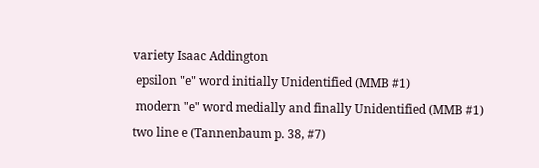variety Isaac Addington
 epsilon "e" word initially Unidentified (MMB #1)
 modern "e" word medially and finally Unidentified (MMB #1)
two line e (Tannenbaum p. 38, #7)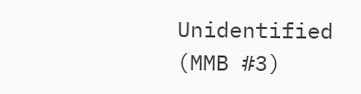Unidentified (MMB #3)